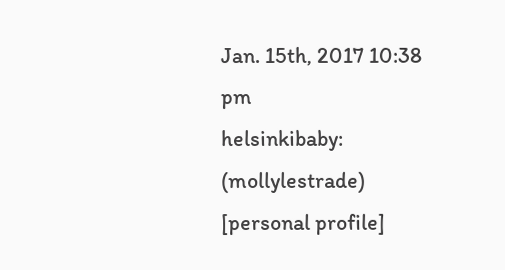Jan. 15th, 2017 10:38 pm
helsinkibaby: (mollylestrade)
[personal profile]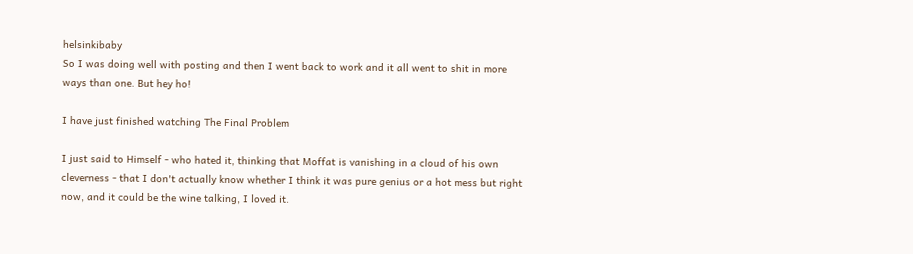helsinkibaby
So I was doing well with posting and then I went back to work and it all went to shit in more ways than one. But hey ho!

I have just finished watching The Final Problem

I just said to Himself - who hated it, thinking that Moffat is vanishing in a cloud of his own cleverness - that I don't actually know whether I think it was pure genius or a hot mess but right now, and it could be the wine talking, I loved it.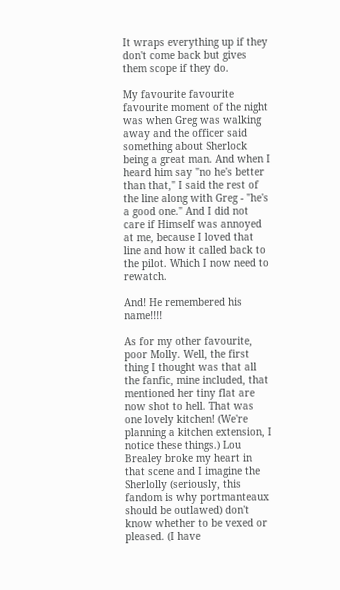It wraps everything up if they don't come back but gives them scope if they do.

My favourite favourite favourite moment of the night was when Greg was walking away and the officer said something about Sherlock being a great man. And when I heard him say "no he's better than that," I said the rest of the line along with Greg - "he's a good one." And I did not care if Himself was annoyed at me, because I loved that line and how it called back to the pilot. Which I now need to rewatch.

And! He remembered his name!!!!

As for my other favourite, poor Molly. Well, the first thing I thought was that all the fanfic, mine included, that mentioned her tiny flat are now shot to hell. That was one lovely kitchen! (We're planning a kitchen extension, I notice these things.) Lou Brealey broke my heart in that scene and I imagine the Sherlolly (seriously, this fandom is why portmanteaux should be outlawed) don't know whether to be vexed or pleased. (I have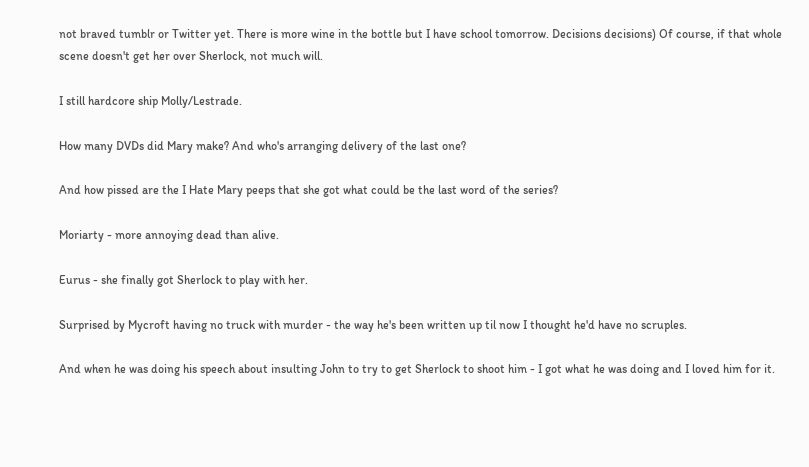not braved tumblr or Twitter yet. There is more wine in the bottle but I have school tomorrow. Decisions decisions) Of course, if that whole scene doesn't get her over Sherlock, not much will.

I still hardcore ship Molly/Lestrade.

How many DVDs did Mary make? And who's arranging delivery of the last one?

And how pissed are the I Hate Mary peeps that she got what could be the last word of the series?

Moriarty - more annoying dead than alive.

Eurus - she finally got Sherlock to play with her.

Surprised by Mycroft having no truck with murder - the way he's been written up til now I thought he'd have no scruples.

And when he was doing his speech about insulting John to try to get Sherlock to shoot him - I got what he was doing and I loved him for it.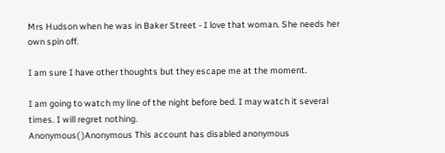Mrs Hudson when he was in Baker Street - I love that woman. She needs her own spin off.

I am sure I have other thoughts but they escape me at the moment.

I am going to watch my line of the night before bed. I may watch it several times. I will regret nothing.
Anonymous( )Anonymous This account has disabled anonymous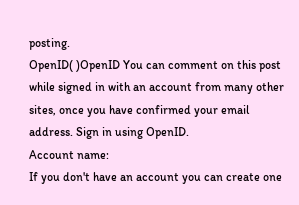posting.
OpenID( )OpenID You can comment on this post while signed in with an account from many other sites, once you have confirmed your email address. Sign in using OpenID.
Account name:
If you don't have an account you can create one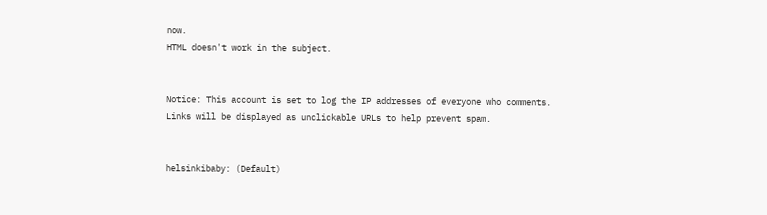now.
HTML doesn't work in the subject.


Notice: This account is set to log the IP addresses of everyone who comments.
Links will be displayed as unclickable URLs to help prevent spam.


helsinkibaby: (Default)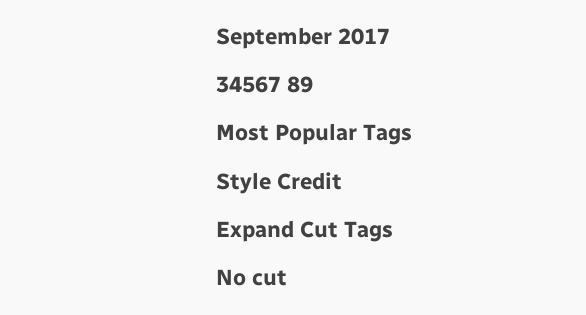September 2017

34567 89

Most Popular Tags

Style Credit

Expand Cut Tags

No cut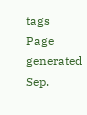tags
Page generated Sep.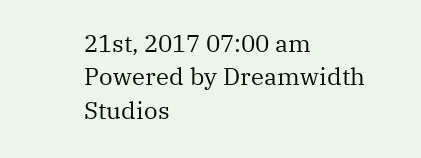21st, 2017 07:00 am
Powered by Dreamwidth Studios